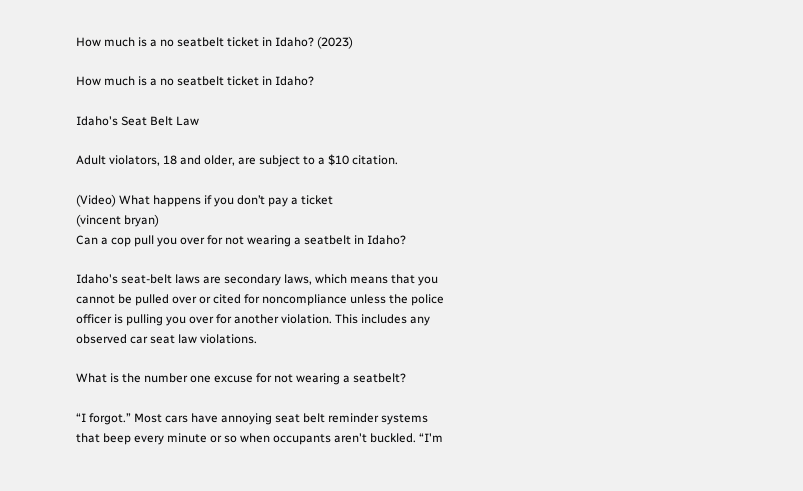How much is a no seatbelt ticket in Idaho? (2023)

How much is a no seatbelt ticket in Idaho?

Idaho's Seat Belt Law

Adult violators, 18 and older, are subject to a $10 citation.

(Video) What happens if you don’t pay a ticket
(vincent bryan)
Can a cop pull you over for not wearing a seatbelt in Idaho?

Idaho's seat-belt laws are secondary laws, which means that you cannot be pulled over or cited for noncompliance unless the police officer is pulling you over for another violation. This includes any observed car seat law violations.

What is the number one excuse for not wearing a seatbelt?

“I forgot.” Most cars have annoying seat belt reminder systems that beep every minute or so when occupants aren't buckled. “I'm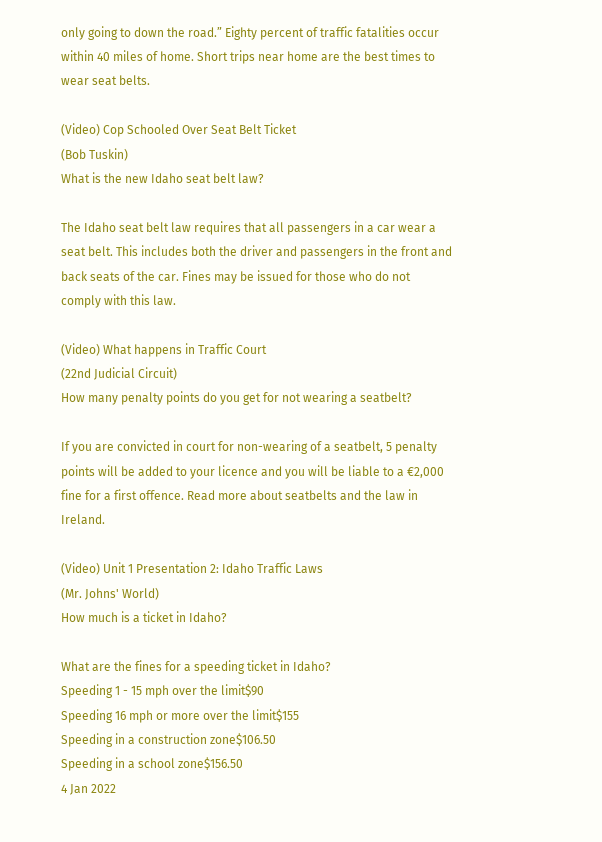only going to down the road.” Eighty percent of traffic fatalities occur within 40 miles of home. Short trips near home are the best times to wear seat belts.

(Video) Cop Schooled Over Seat Belt Ticket
(Bob Tuskin)
What is the new Idaho seat belt law?

The Idaho seat belt law requires that all passengers in a car wear a seat belt. This includes both the driver and passengers in the front and back seats of the car. Fines may be issued for those who do not comply with this law.

(Video) What happens in Traffic Court
(22nd Judicial Circuit)
How many penalty points do you get for not wearing a seatbelt?

If you are convicted in court for non-wearing of a seatbelt, 5 penalty points will be added to your licence and you will be liable to a €2,000 fine for a first offence. Read more about seatbelts and the law in Ireland.

(Video) Unit 1 Presentation 2: Idaho Traffic Laws
(Mr. Johns' World)
How much is a ticket in Idaho?

What are the fines for a speeding ticket in Idaho?
Speeding 1 - 15 mph over the limit$90
Speeding 16 mph or more over the limit$155
Speeding in a construction zone$106.50
Speeding in a school zone$156.50
4 Jan 2022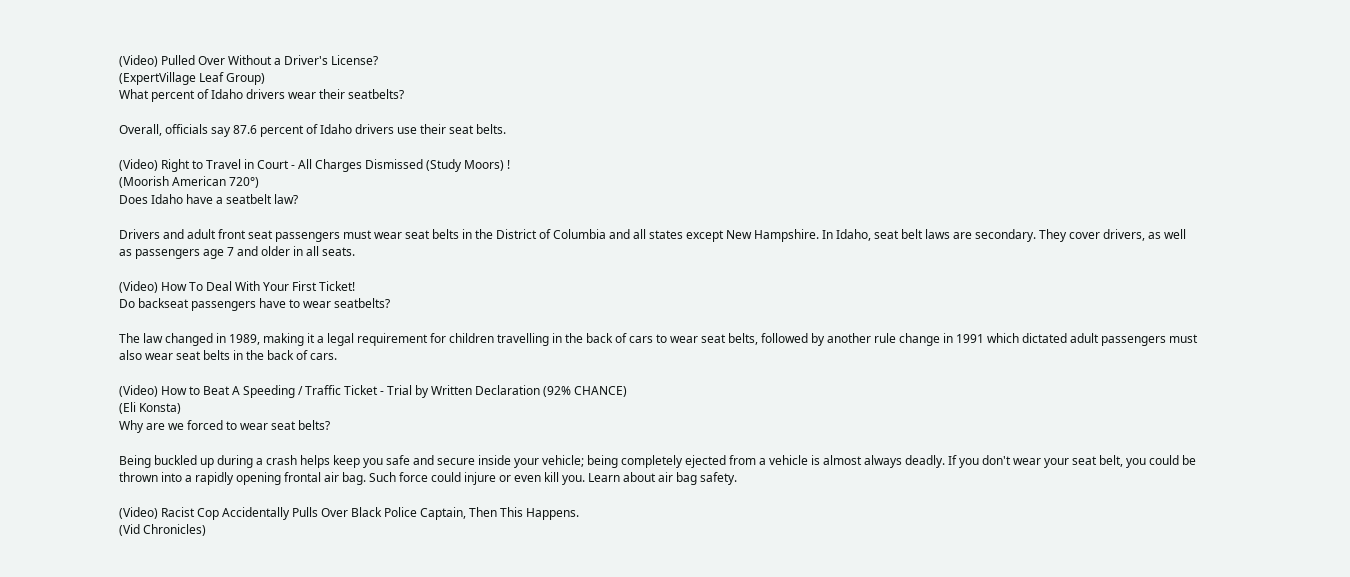(Video) Pulled Over Without a Driver's License?
(ExpertVillage Leaf Group)
What percent of Idaho drivers wear their seatbelts?

Overall, officials say 87.6 percent of Idaho drivers use their seat belts.

(Video) Right to Travel in Court - All Charges Dismissed (Study Moors) !
(Moorish American 720°)
Does Idaho have a seatbelt law?

Drivers and adult front seat passengers must wear seat belts in the District of Columbia and all states except New Hampshire. In Idaho, seat belt laws are secondary. They cover drivers, as well as passengers age 7 and older in all seats.

(Video) How To Deal With Your First Ticket!
Do backseat passengers have to wear seatbelts?

The law changed in 1989, making it a legal requirement for children travelling in the back of cars to wear seat belts, followed by another rule change in 1991 which dictated adult passengers must also wear seat belts in the back of cars.

(Video) How to Beat A Speeding / Traffic Ticket - Trial by Written Declaration (92% CHANCE)
(Eli Konsta)
Why are we forced to wear seat belts?

Being buckled up during a crash helps keep you safe and secure inside your vehicle; being completely ejected from a vehicle is almost always deadly. If you don't wear your seat belt, you could be thrown into a rapidly opening frontal air bag. Such force could injure or even kill you. Learn about air bag safety.

(Video) Racist Cop Accidentally Pulls Over Black Police Captain, Then This Happens.
(Vid Chronicles)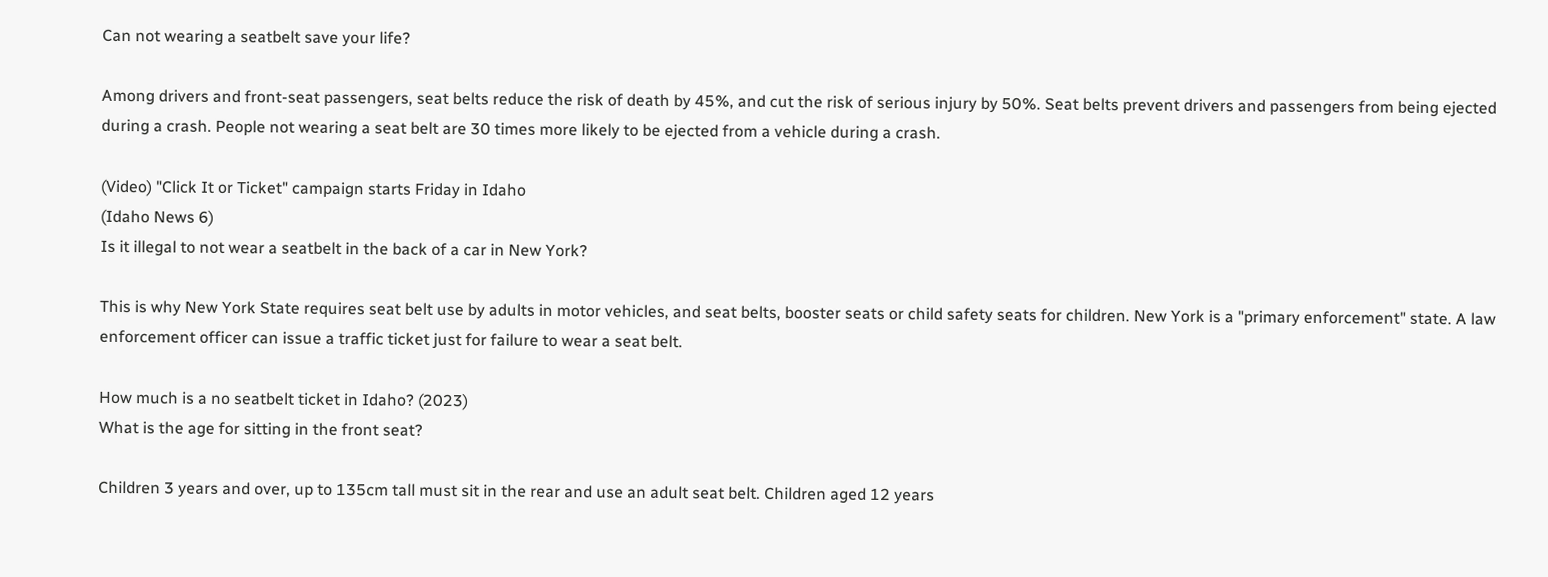Can not wearing a seatbelt save your life?

Among drivers and front-seat passengers, seat belts reduce the risk of death by 45%, and cut the risk of serious injury by 50%. Seat belts prevent drivers and passengers from being ejected during a crash. People not wearing a seat belt are 30 times more likely to be ejected from a vehicle during a crash.

(Video) "Click It or Ticket" campaign starts Friday in Idaho
(Idaho News 6)
Is it illegal to not wear a seatbelt in the back of a car in New York?

This is why New York State requires seat belt use by adults in motor vehicles, and seat belts, booster seats or child safety seats for children. New York is a "primary enforcement" state. A law enforcement officer can issue a traffic ticket just for failure to wear a seat belt.

How much is a no seatbelt ticket in Idaho? (2023)
What is the age for sitting in the front seat?

Children 3 years and over, up to 135cm tall must sit in the rear and use an adult seat belt. Children aged 12 years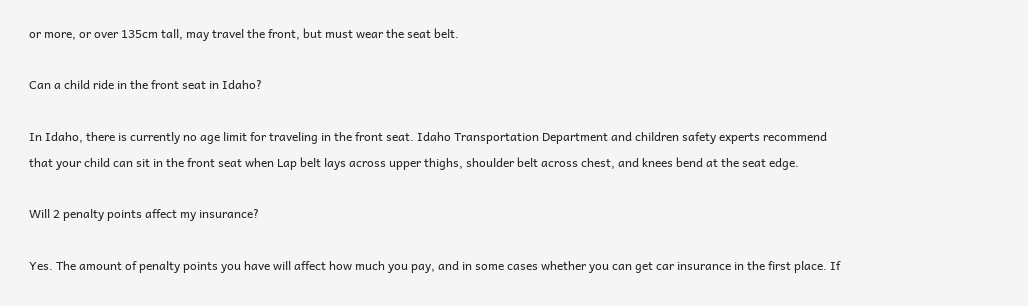or more, or over 135cm tall, may travel the front, but must wear the seat belt.

Can a child ride in the front seat in Idaho?

In Idaho, there is currently no age limit for traveling in the front seat. Idaho Transportation Department and children safety experts recommend that your child can sit in the front seat when Lap belt lays across upper thighs, shoulder belt across chest, and knees bend at the seat edge.

Will 2 penalty points affect my insurance?

Yes. The amount of penalty points you have will affect how much you pay, and in some cases whether you can get car insurance in the first place. If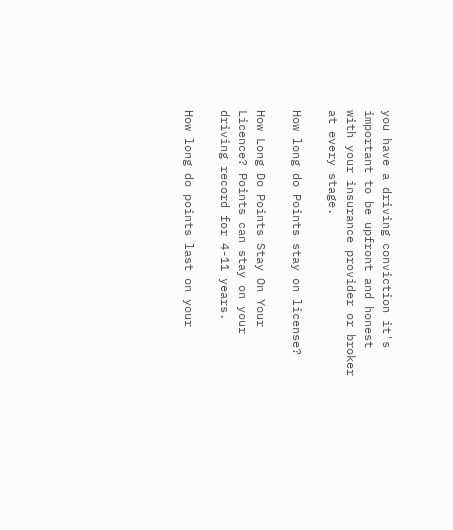you have a driving conviction it's important to be upfront and honest with your insurance provider or broker at every stage.

How long do Points stay on license?

How Long Do Points Stay On Your Licence? Points can stay on your driving record for 4-11 years.

How long do points last on your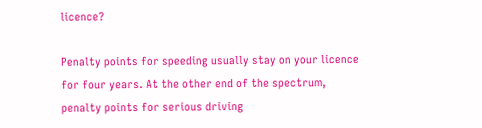licence?

Penalty points for speeding usually stay on your licence for four years. At the other end of the spectrum, penalty points for serious driving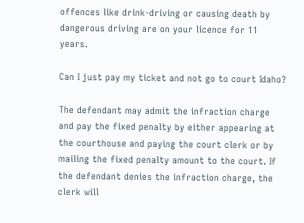offences like drink-driving or causing death by dangerous driving are on your licence for 11 years.

Can I just pay my ticket and not go to court Idaho?

The defendant may admit the infraction charge and pay the fixed penalty by either appearing at the courthouse and paying the court clerk or by mailing the fixed penalty amount to the court. If the defendant denies the infraction charge, the clerk will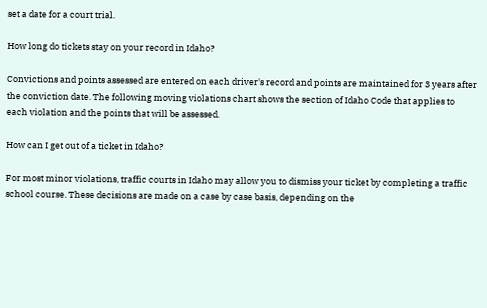set a date for a court trial.

How long do tickets stay on your record in Idaho?

Convictions and points assessed are entered on each driver's record and points are maintained for 3 years after the conviction date. The following moving violations chart shows the section of Idaho Code that applies to each violation and the points that will be assessed.

How can I get out of a ticket in Idaho?

For most minor violations, traffic courts in Idaho may allow you to dismiss your ticket by completing a traffic school course. These decisions are made on a case by case basis, depending on the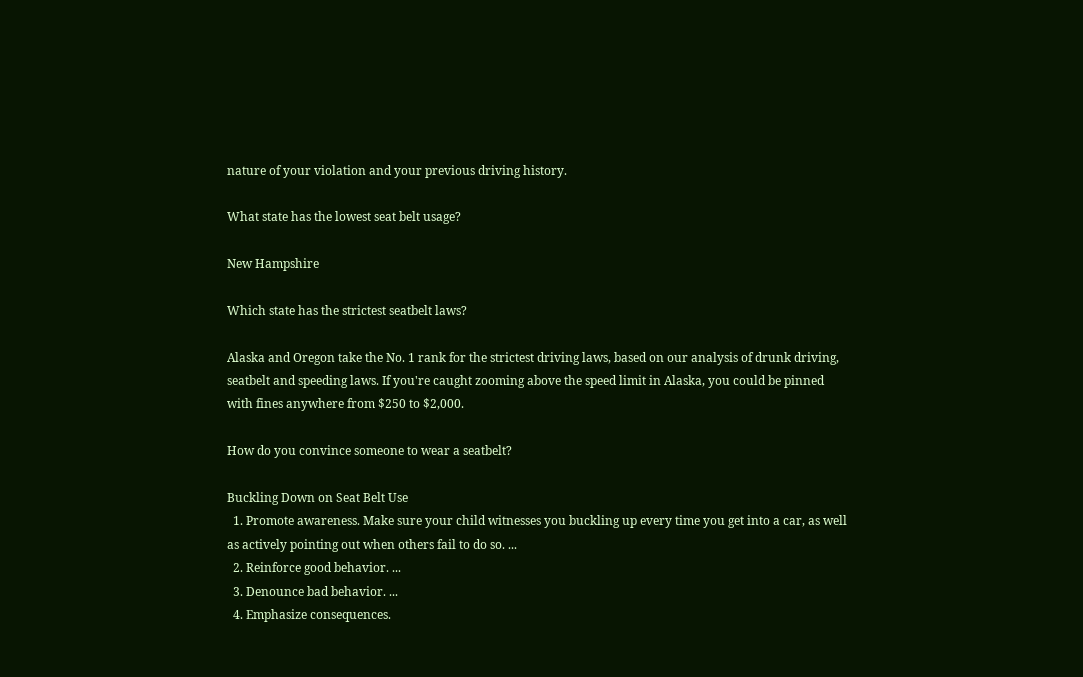nature of your violation and your previous driving history.

What state has the lowest seat belt usage?

New Hampshire

Which state has the strictest seatbelt laws?

Alaska and Oregon take the No. 1 rank for the strictest driving laws, based on our analysis of drunk driving, seatbelt and speeding laws. If you're caught zooming above the speed limit in Alaska, you could be pinned with fines anywhere from $250 to $2,000.

How do you convince someone to wear a seatbelt?

Buckling Down on Seat Belt Use
  1. Promote awareness. Make sure your child witnesses you buckling up every time you get into a car, as well as actively pointing out when others fail to do so. ...
  2. Reinforce good behavior. ...
  3. Denounce bad behavior. ...
  4. Emphasize consequences.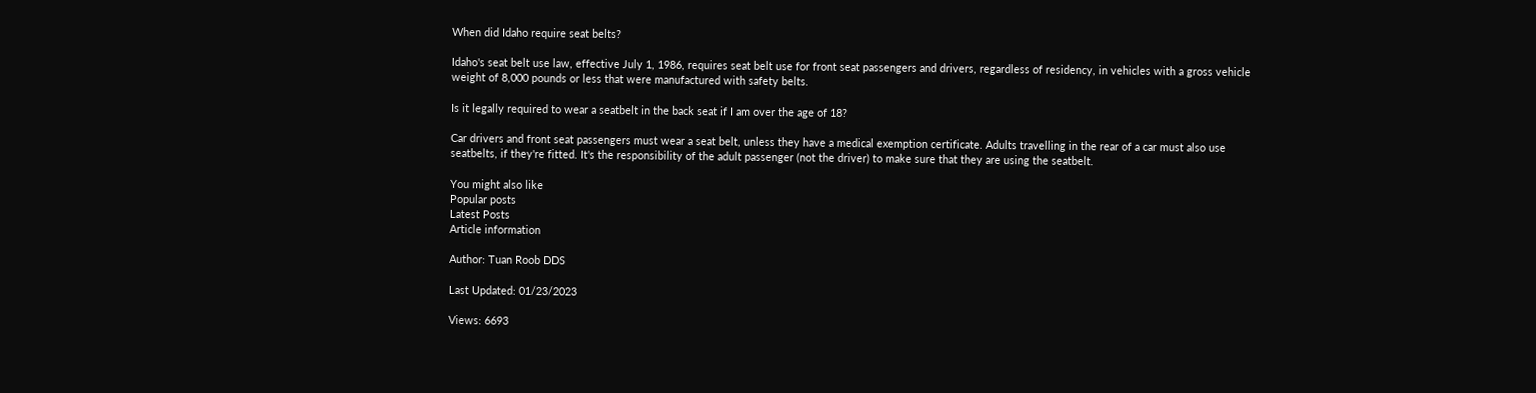When did Idaho require seat belts?

Idaho's seat belt use law, effective July 1, 1986, requires seat belt use for front seat passengers and drivers, regardless of residency, in vehicles with a gross vehicle weight of 8,000 pounds or less that were manufactured with safety belts.

Is it legally required to wear a seatbelt in the back seat if I am over the age of 18?

Car drivers and front seat passengers must wear a seat belt, unless they have a medical exemption certificate. Adults travelling in the rear of a car must also use seatbelts, if they're fitted. It's the responsibility of the adult passenger (not the driver) to make sure that they are using the seatbelt.

You might also like
Popular posts
Latest Posts
Article information

Author: Tuan Roob DDS

Last Updated: 01/23/2023

Views: 6693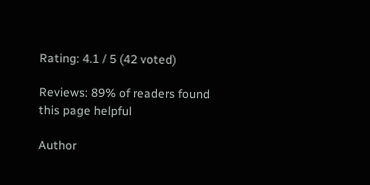Rating: 4.1 / 5 (42 voted)

Reviews: 89% of readers found this page helpful

Author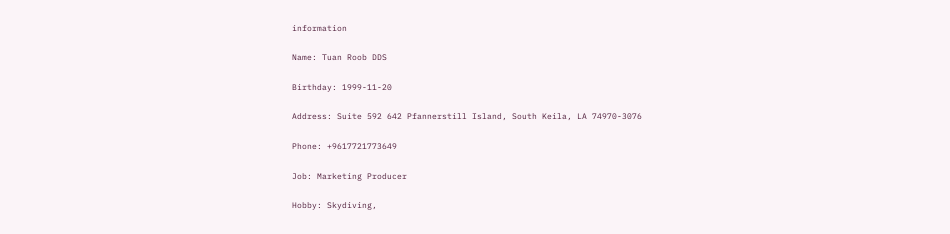information

Name: Tuan Roob DDS

Birthday: 1999-11-20

Address: Suite 592 642 Pfannerstill Island, South Keila, LA 74970-3076

Phone: +9617721773649

Job: Marketing Producer

Hobby: Skydiving,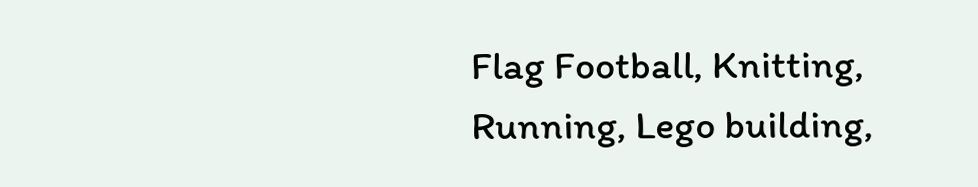Flag Football, Knitting, Running, Lego building,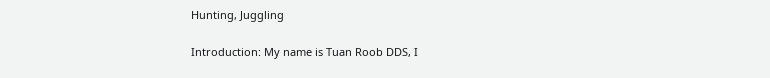Hunting, Juggling

Introduction: My name is Tuan Roob DDS, I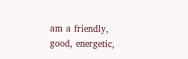am a friendly, good, energetic,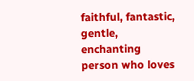faithful, fantastic, gentle, enchanting person who loves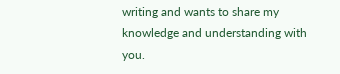writing and wants to share my knowledge and understanding with you.